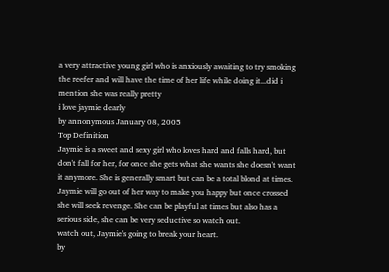a very attractive young girl who is anxiously awaiting to try smoking the reefer and will have the time of her life while doing it...did i mention she was really pretty
i love jaymie dearly
by annonymous January 08, 2005
Top Definition
Jaymie is a sweet and sexy girl who loves hard and falls hard, but don't fall for her, for once she gets what she wants she doesn't want it anymore. She is generally smart but can be a total blond at times. Jaymie will go out of her way to make you happy but once crossed she will seek revenge. She can be playful at times but also has a serious side, she can be very seductive so watch out.
watch out, Jaymie's going to break your heart.
by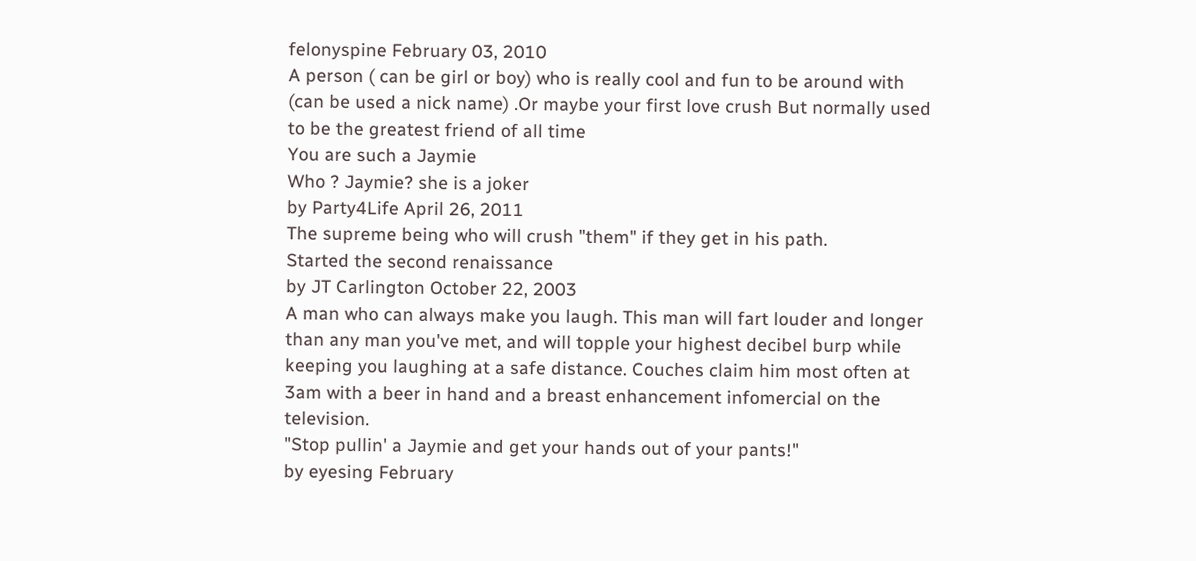felonyspine February 03, 2010
A person ( can be girl or boy) who is really cool and fun to be around with (can be used a nick name) .Or maybe your first love crush But normally used to be the greatest friend of all time
You are such a Jaymie
Who ? Jaymie? she is a joker
by Party4Life April 26, 2011
The supreme being who will crush "them" if they get in his path.
Started the second renaissance
by JT Carlington October 22, 2003
A man who can always make you laugh. This man will fart louder and longer than any man you've met, and will topple your highest decibel burp while keeping you laughing at a safe distance. Couches claim him most often at 3am with a beer in hand and a breast enhancement infomercial on the television.
"Stop pullin' a Jaymie and get your hands out of your pants!"
by eyesing February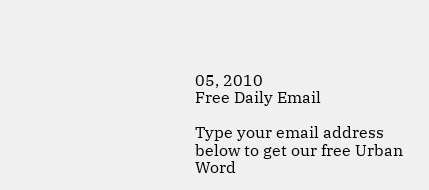05, 2010
Free Daily Email

Type your email address below to get our free Urban Word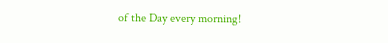of the Day every morning!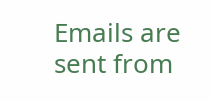Emails are sent from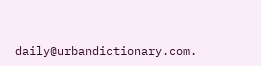daily@urbandictionary.com.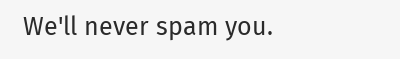We'll never spam you.